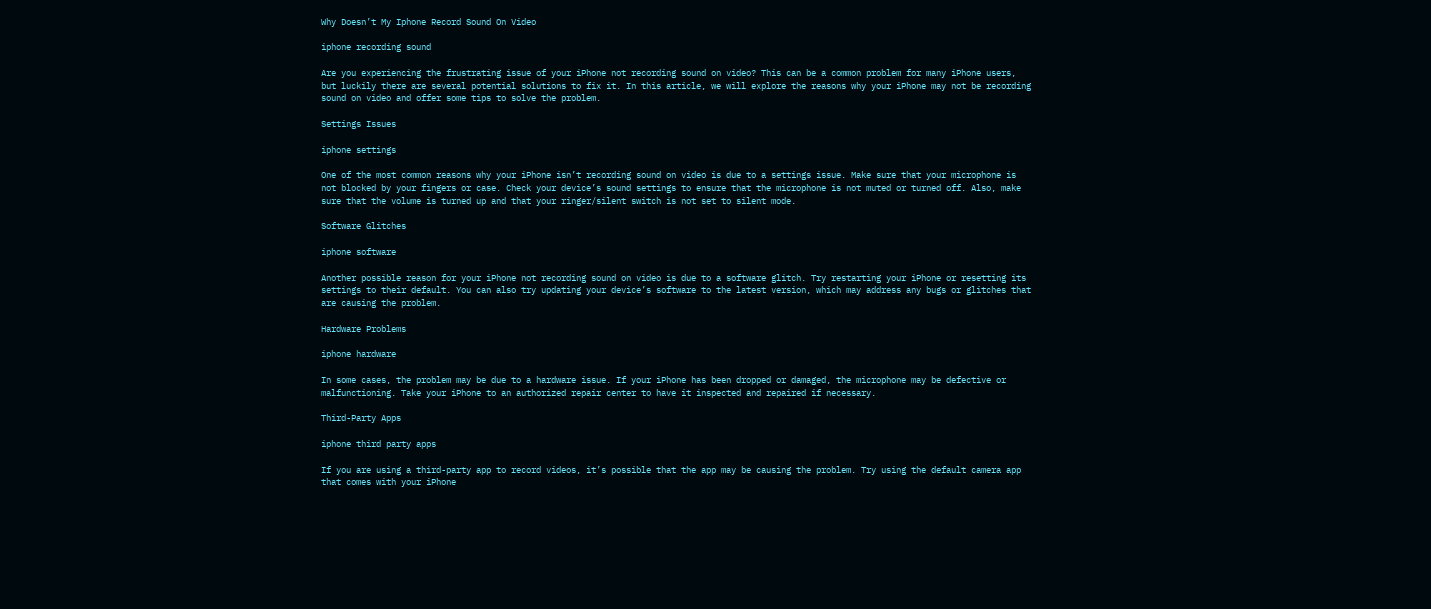Why Doesn’t My Iphone Record Sound On Video

iphone recording sound

Are you experiencing the frustrating issue of your iPhone not recording sound on video? This can be a common problem for many iPhone users, but luckily there are several potential solutions to fix it. In this article, we will explore the reasons why your iPhone may not be recording sound on video and offer some tips to solve the problem.

Settings Issues

iphone settings

One of the most common reasons why your iPhone isn’t recording sound on video is due to a settings issue. Make sure that your microphone is not blocked by your fingers or case. Check your device’s sound settings to ensure that the microphone is not muted or turned off. Also, make sure that the volume is turned up and that your ringer/silent switch is not set to silent mode.

Software Glitches

iphone software

Another possible reason for your iPhone not recording sound on video is due to a software glitch. Try restarting your iPhone or resetting its settings to their default. You can also try updating your device’s software to the latest version, which may address any bugs or glitches that are causing the problem.

Hardware Problems

iphone hardware

In some cases, the problem may be due to a hardware issue. If your iPhone has been dropped or damaged, the microphone may be defective or malfunctioning. Take your iPhone to an authorized repair center to have it inspected and repaired if necessary.

Third-Party Apps

iphone third party apps

If you are using a third-party app to record videos, it’s possible that the app may be causing the problem. Try using the default camera app that comes with your iPhone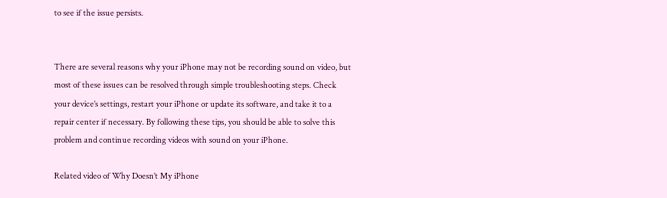to see if the issue persists.


There are several reasons why your iPhone may not be recording sound on video, but most of these issues can be resolved through simple troubleshooting steps. Check your device’s settings, restart your iPhone or update its software, and take it to a repair center if necessary. By following these tips, you should be able to solve this problem and continue recording videos with sound on your iPhone.

Related video of Why Doesn’t My iPhone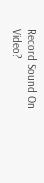Record Sound On Video?